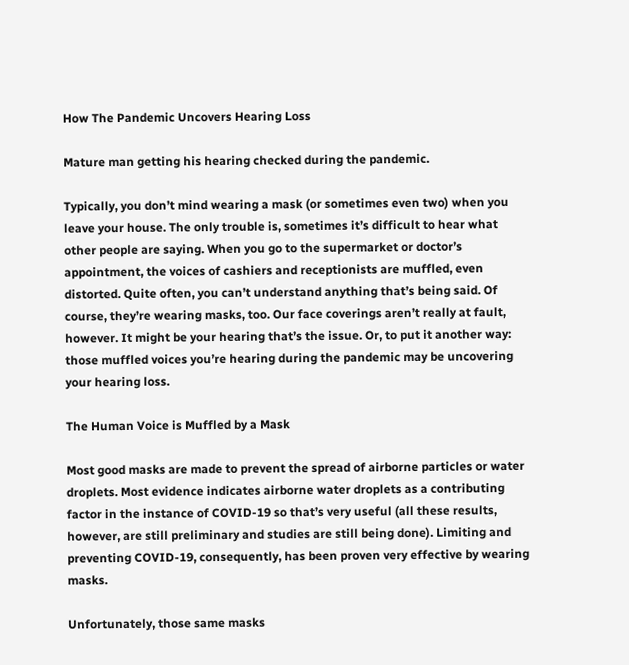How The Pandemic Uncovers Hearing Loss

Mature man getting his hearing checked during the pandemic.

Typically, you don’t mind wearing a mask (or sometimes even two) when you leave your house. The only trouble is, sometimes it’s difficult to hear what other people are saying. When you go to the supermarket or doctor’s appointment, the voices of cashiers and receptionists are muffled, even distorted. Quite often, you can’t understand anything that’s being said. Of course, they’re wearing masks, too. Our face coverings aren’t really at fault, however. It might be your hearing that’s the issue. Or, to put it another way: those muffled voices you’re hearing during the pandemic may be uncovering your hearing loss.

The Human Voice is Muffled by a Mask

Most good masks are made to prevent the spread of airborne particles or water droplets. Most evidence indicates airborne water droplets as a contributing factor in the instance of COVID-19 so that’s very useful (all these results, however, are still preliminary and studies are still being done). Limiting and preventing COVID-19, consequently, has been proven very effective by wearing masks.

Unfortunately, those same masks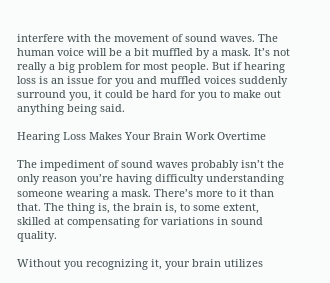interfere with the movement of sound waves. The human voice will be a bit muffled by a mask. It’s not really a big problem for most people. But if hearing loss is an issue for you and muffled voices suddenly surround you, it could be hard for you to make out anything being said.

Hearing Loss Makes Your Brain Work Overtime

The impediment of sound waves probably isn’t the only reason you’re having difficulty understanding someone wearing a mask. There’s more to it than that. The thing is, the brain is, to some extent, skilled at compensating for variations in sound quality.

Without you recognizing it, your brain utilizes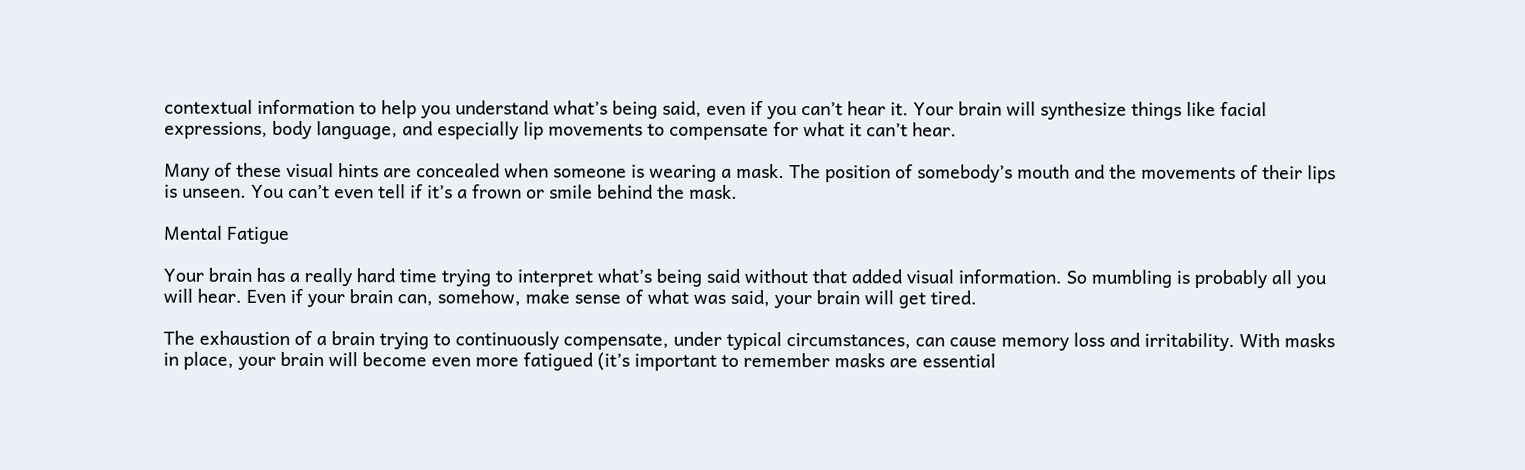contextual information to help you understand what’s being said, even if you can’t hear it. Your brain will synthesize things like facial expressions, body language, and especially lip movements to compensate for what it can’t hear.

Many of these visual hints are concealed when someone is wearing a mask. The position of somebody’s mouth and the movements of their lips is unseen. You can’t even tell if it’s a frown or smile behind the mask.

Mental Fatigue

Your brain has a really hard time trying to interpret what’s being said without that added visual information. So mumbling is probably all you will hear. Even if your brain can, somehow, make sense of what was said, your brain will get tired.

The exhaustion of a brain trying to continuously compensate, under typical circumstances, can cause memory loss and irritability. With masks in place, your brain will become even more fatigued (it’s important to remember masks are essential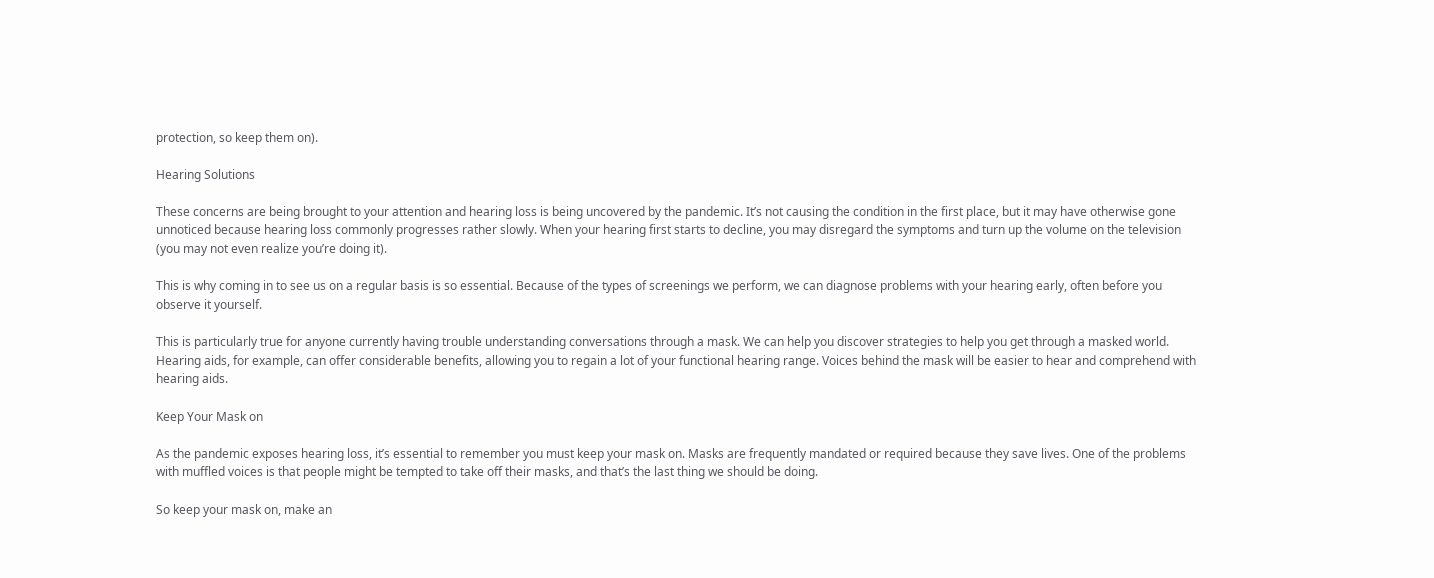protection, so keep them on).

Hearing Solutions

These concerns are being brought to your attention and hearing loss is being uncovered by the pandemic. It’s not causing the condition in the first place, but it may have otherwise gone unnoticed because hearing loss commonly progresses rather slowly. When your hearing first starts to decline, you may disregard the symptoms and turn up the volume on the television (you may not even realize you’re doing it).

This is why coming in to see us on a regular basis is so essential. Because of the types of screenings we perform, we can diagnose problems with your hearing early, often before you observe it yourself.

This is particularly true for anyone currently having trouble understanding conversations through a mask. We can help you discover strategies to help you get through a masked world. Hearing aids, for example, can offer considerable benefits, allowing you to regain a lot of your functional hearing range. Voices behind the mask will be easier to hear and comprehend with hearing aids.

Keep Your Mask on

As the pandemic exposes hearing loss, it’s essential to remember you must keep your mask on. Masks are frequently mandated or required because they save lives. One of the problems with muffled voices is that people might be tempted to take off their masks, and that’s the last thing we should be doing.

So keep your mask on, make an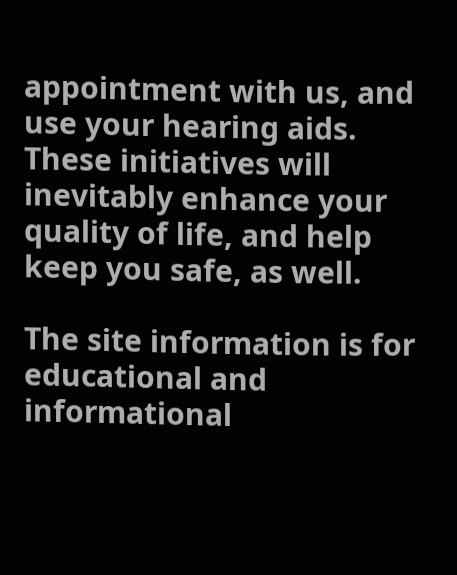appointment with us, and use your hearing aids. These initiatives will inevitably enhance your quality of life, and help keep you safe, as well.

The site information is for educational and informational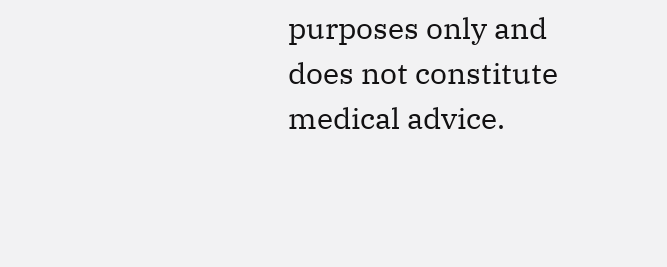purposes only and does not constitute medical advice.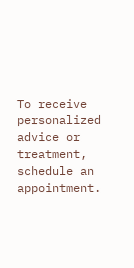To receive personalized advice or treatment, schedule an appointment.